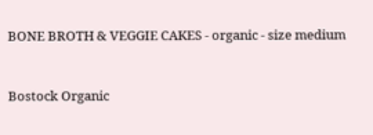BONE BROTH & VEGGIE CAKES - organic - size medium


Bostock Organic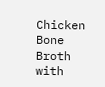Chicken Bone Broth with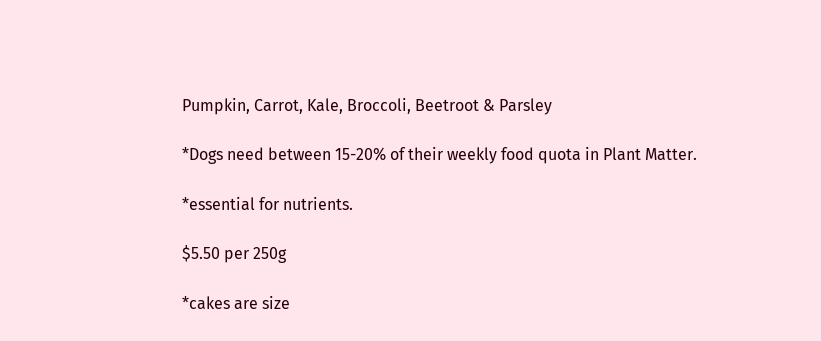Pumpkin, Carrot, Kale, Broccoli, Beetroot & Parsley

*Dogs need between 15-20% of their weekly food quota in Plant Matter.

*essential for nutrients.

$5.50 per 250g

*cakes are size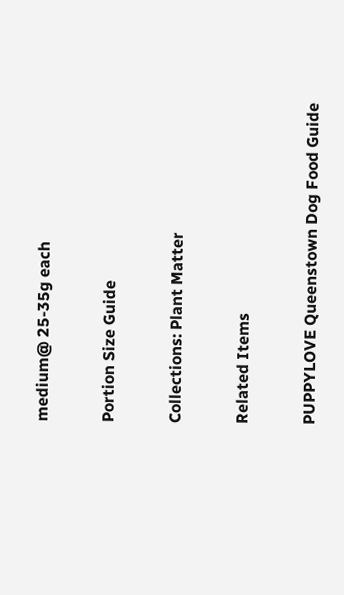medium@ 25-35g each

Portion Size Guide

Collections: Plant Matter

Related Items

PUPPYLOVE Queenstown Dog Food Guide